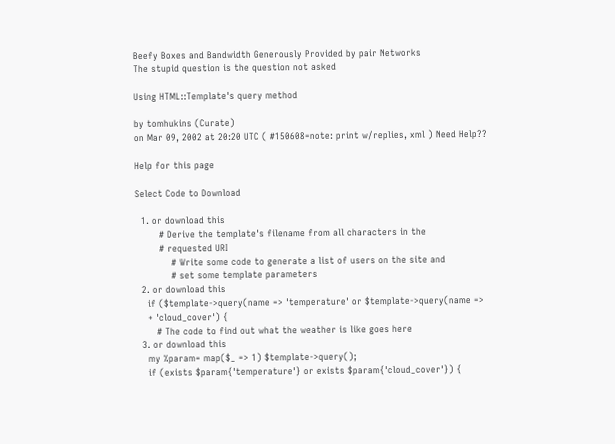Beefy Boxes and Bandwidth Generously Provided by pair Networks
The stupid question is the question not asked

Using HTML::Template's query method

by tomhukins (Curate)
on Mar 09, 2002 at 20:20 UTC ( #150608=note: print w/replies, xml ) Need Help??

Help for this page

Select Code to Download

  1. or download this
        # Derive the template's filename from all characters in the
        # requested URI
            # Write some code to generate a list of users on the site and
            # set some template parameters
  2. or download this
    if ($template->query(name => 'temperature' or $template->query(name =>
    + 'cloud_cover') {
       # The code to find out what the weather is like goes here
  3. or download this
    my %param= map($_ => 1) $template->query();
    if (exists $param{'temperature'} or exists $param{'cloud_cover'}) {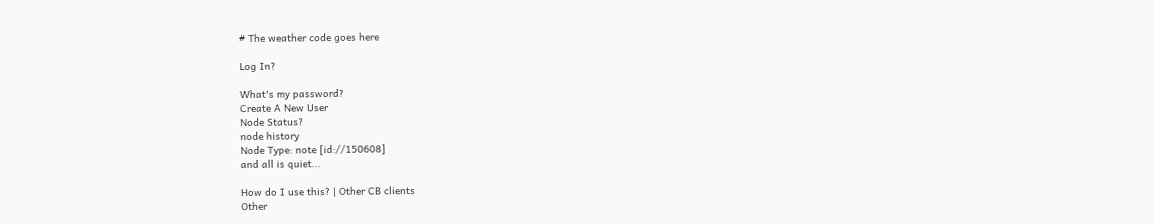# The weather code goes here

Log In?

What's my password?
Create A New User
Node Status?
node history
Node Type: note [id://150608]
and all is quiet...

How do I use this? | Other CB clients
Other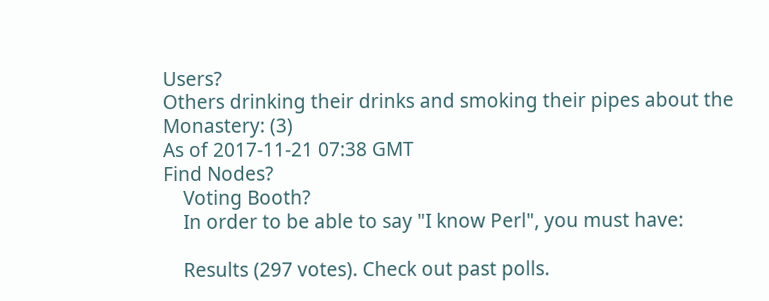Users?
Others drinking their drinks and smoking their pipes about the Monastery: (3)
As of 2017-11-21 07:38 GMT
Find Nodes?
    Voting Booth?
    In order to be able to say "I know Perl", you must have:

    Results (297 votes). Check out past polls.